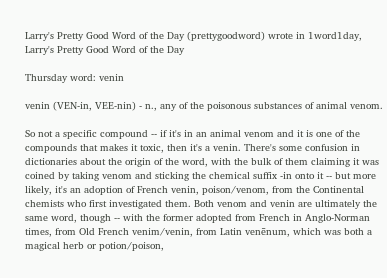Larry's Pretty Good Word of the Day (prettygoodword) wrote in 1word1day,
Larry's Pretty Good Word of the Day

Thursday word: venin

venin (VEN-in, VEE-nin) - n., any of the poisonous substances of animal venom.

So not a specific compound -- if it's in an animal venom and it is one of the compounds that makes it toxic, then it's a venin. There's some confusion in dictionaries about the origin of the word, with the bulk of them claiming it was coined by taking venom and sticking the chemical suffix -in onto it -- but more likely, it's an adoption of French venin, poison/venom, from the Continental chemists who first investigated them. Both venom and venin are ultimately the same word, though -- with the former adopted from French in Anglo-Norman times, from Old French venim/venin, from Latin venēnum, which was both a magical herb or potion/poison,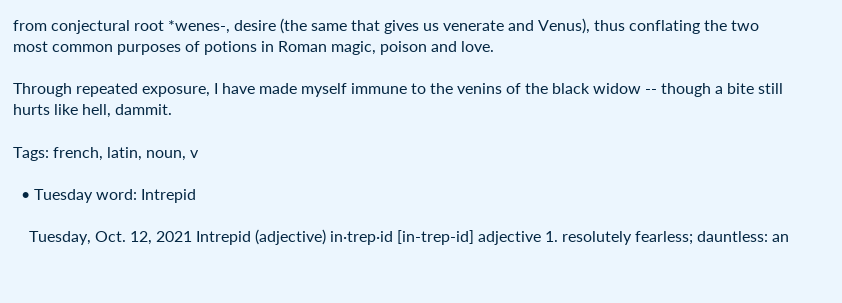from conjectural root *wenes-, desire (the same that gives us venerate and Venus), thus conflating the two most common purposes of potions in Roman magic, poison and love.

Through repeated exposure, I have made myself immune to the venins of the black widow -- though a bite still hurts like hell, dammit.

Tags: french, latin, noun, v

  • Tuesday word: Intrepid

    Tuesday, Oct. 12, 2021 Intrepid (adjective) in·trep·id [in-trep-id] adjective 1. resolutely fearless; dauntless: an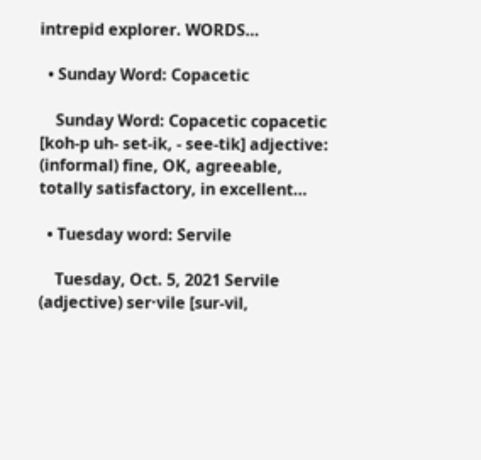intrepid explorer. WORDS…

  • Sunday Word: Copacetic

    Sunday Word: Copacetic copacetic [koh-p uh- set-ik, - see-tik] adjective: (informal) fine, OK, agreeable, totally satisfactory, in excellent…

  • Tuesday word: Servile

    Tuesday, Oct. 5, 2021 Servile (adjective) ser·vile [sur-vil,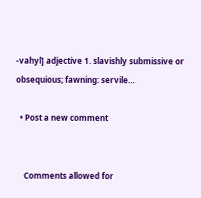-vahyl] adjective 1. slavishly submissive or obsequious; fawning: servile…

  • Post a new comment


    Comments allowed for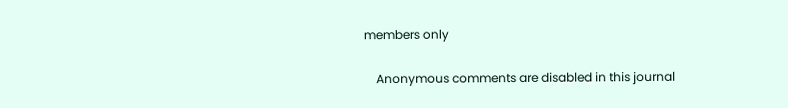members only

    Anonymous comments are disabled in this journal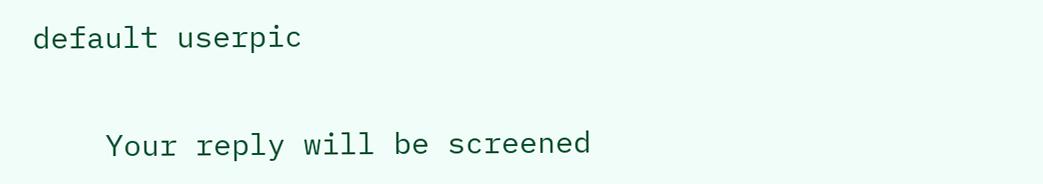default userpic

    Your reply will be screened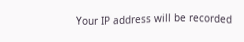Your IP address will be recorded